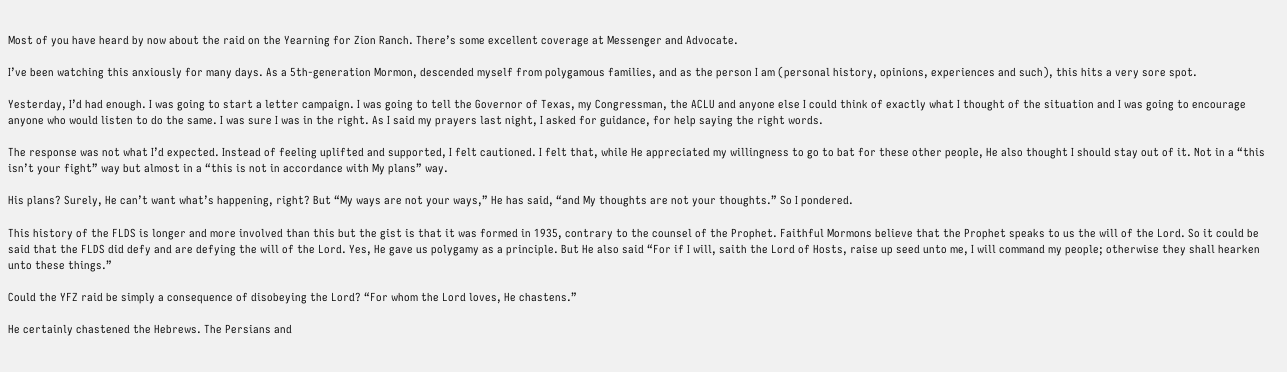Most of you have heard by now about the raid on the Yearning for Zion Ranch. There’s some excellent coverage at Messenger and Advocate.

I’ve been watching this anxiously for many days. As a 5th-generation Mormon, descended myself from polygamous families, and as the person I am (personal history, opinions, experiences and such), this hits a very sore spot.

Yesterday, I’d had enough. I was going to start a letter campaign. I was going to tell the Governor of Texas, my Congressman, the ACLU and anyone else I could think of exactly what I thought of the situation and I was going to encourage anyone who would listen to do the same. I was sure I was in the right. As I said my prayers last night, I asked for guidance, for help saying the right words.

The response was not what I’d expected. Instead of feeling uplifted and supported, I felt cautioned. I felt that, while He appreciated my willingness to go to bat for these other people, He also thought I should stay out of it. Not in a “this isn’t your fight” way but almost in a “this is not in accordance with My plans” way.

His plans? Surely, He can’t want what’s happening, right? But “My ways are not your ways,” He has said, “and My thoughts are not your thoughts.” So I pondered.

This history of the FLDS is longer and more involved than this but the gist is that it was formed in 1935, contrary to the counsel of the Prophet. Faithful Mormons believe that the Prophet speaks to us the will of the Lord. So it could be said that the FLDS did defy and are defying the will of the Lord. Yes, He gave us polygamy as a principle. But He also said “For if I will, saith the Lord of Hosts, raise up seed unto me, I will command my people; otherwise they shall hearken unto these things.”

Could the YFZ raid be simply a consequence of disobeying the Lord? “For whom the Lord loves, He chastens.”

He certainly chastened the Hebrews. The Persians and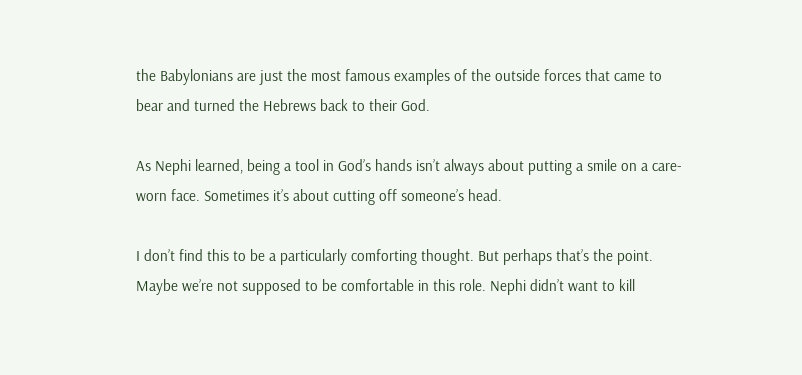the Babylonians are just the most famous examples of the outside forces that came to bear and turned the Hebrews back to their God.

As Nephi learned, being a tool in God’s hands isn’t always about putting a smile on a care-worn face. Sometimes it’s about cutting off someone’s head.

I don’t find this to be a particularly comforting thought. But perhaps that’s the point. Maybe we’re not supposed to be comfortable in this role. Nephi didn’t want to kill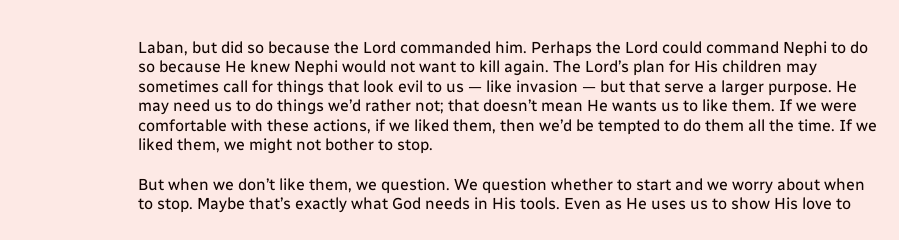Laban, but did so because the Lord commanded him. Perhaps the Lord could command Nephi to do so because He knew Nephi would not want to kill again. The Lord’s plan for His children may sometimes call for things that look evil to us — like invasion — but that serve a larger purpose. He may need us to do things we’d rather not; that doesn’t mean He wants us to like them. If we were comfortable with these actions, if we liked them, then we’d be tempted to do them all the time. If we liked them, we might not bother to stop.

But when we don’t like them, we question. We question whether to start and we worry about when to stop. Maybe that’s exactly what God needs in His tools. Even as He uses us to show His love to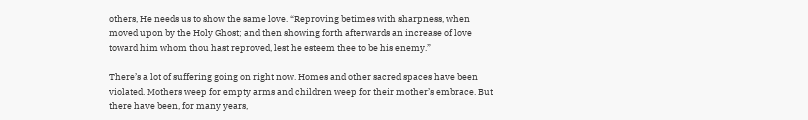others, He needs us to show the same love. “Reproving betimes with sharpness, when moved upon by the Holy Ghost; and then showing forth afterwards an increase of love toward him whom thou hast reproved, lest he esteem thee to be his enemy.”

There’s a lot of suffering going on right now. Homes and other sacred spaces have been violated. Mothers weep for empty arms and children weep for their mother’s embrace. But there have been, for many years,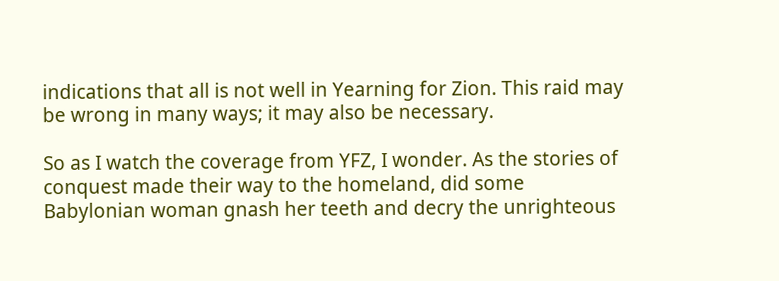indications that all is not well in Yearning for Zion. This raid may be wrong in many ways; it may also be necessary.

So as I watch the coverage from YFZ, I wonder. As the stories of conquest made their way to the homeland, did some Babylonian woman gnash her teeth and decry the unrighteous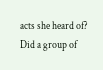acts she heard of? Did a group of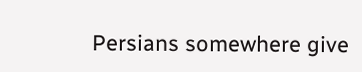Persians somewhere give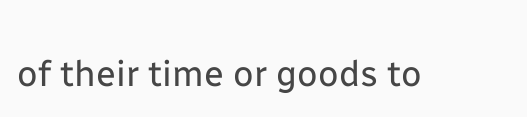of their time or goods to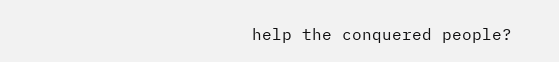help the conquered people?